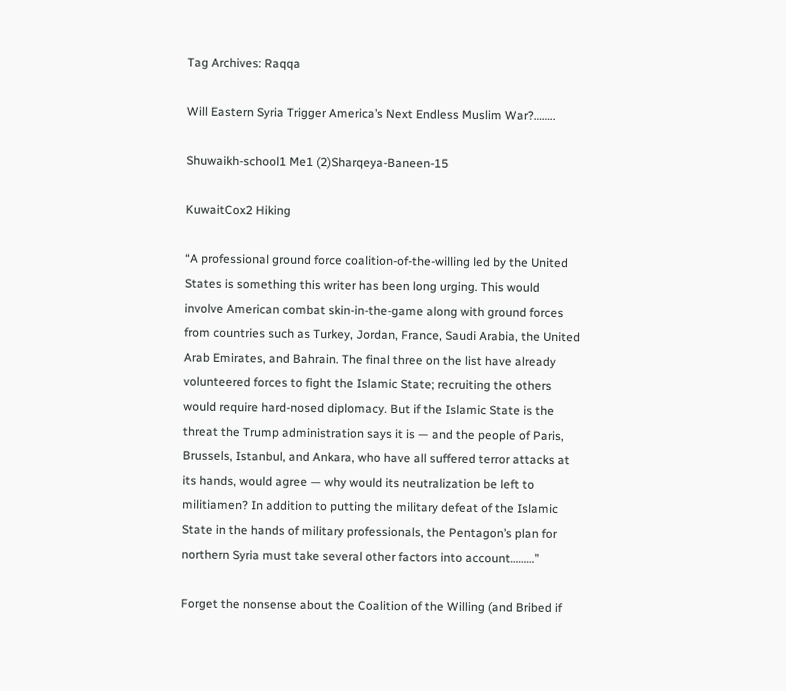Tag Archives: Raqqa

Will Eastern Syria Trigger America’s Next Endless Muslim War?……..

Shuwaikh-school1 Me1 (2)Sharqeya-Baneen-15

KuwaitCox2 Hiking

“A professional ground force coalition-of-the-willing led by the United States is something this writer has been long urging. This would involve American combat skin-in-the-game along with ground forces from countries such as Turkey, Jordan, France, Saudi Arabia, the United Arab Emirates, and Bahrain. The final three on the list have already volunteered forces to fight the Islamic State; recruiting the others would require hard-nosed diplomacy. But if the Islamic State is the threat the Trump administration says it is — and the people of Paris, Brussels, Istanbul, and Ankara, who have all suffered terror attacks at its hands, would agree — why would its neutralization be left to militiamen? In addition to putting the military defeat of the Islamic State in the hands of military professionals, the Pentagon’s plan for northern Syria must take several other factors into account………”

Forget the nonsense about the Coalition of the Willing (and Bribed if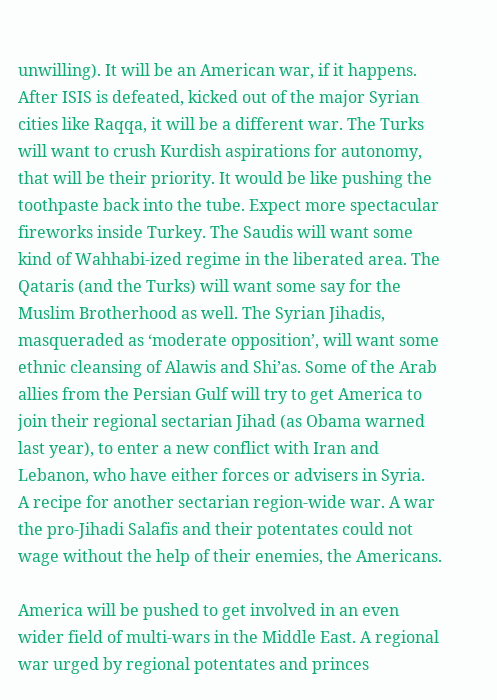unwilling). It will be an American war, if it happens. After ISIS is defeated, kicked out of the major Syrian cities like Raqqa, it will be a different war. The Turks will want to crush Kurdish aspirations for autonomy, that will be their priority. It would be like pushing the toothpaste back into the tube. Expect more spectacular fireworks inside Turkey. The Saudis will want some kind of Wahhabi-ized regime in the liberated area. The Qataris (and the Turks) will want some say for the Muslim Brotherhood as well. The Syrian Jihadis, masqueraded as ‘moderate opposition’, will want some ethnic cleansing of Alawis and Shi’as. Some of the Arab allies from the Persian Gulf will try to get America to join their regional sectarian Jihad (as Obama warned last year), to enter a new conflict with Iran and Lebanon, who have either forces or advisers in Syria.
A recipe for another sectarian region-wide war. A war the pro-Jihadi Salafis and their potentates could not wage without the help of their enemies, the Americans.

America will be pushed to get involved in an even wider field of multi-wars in the Middle East. A regional war urged by regional potentates and princes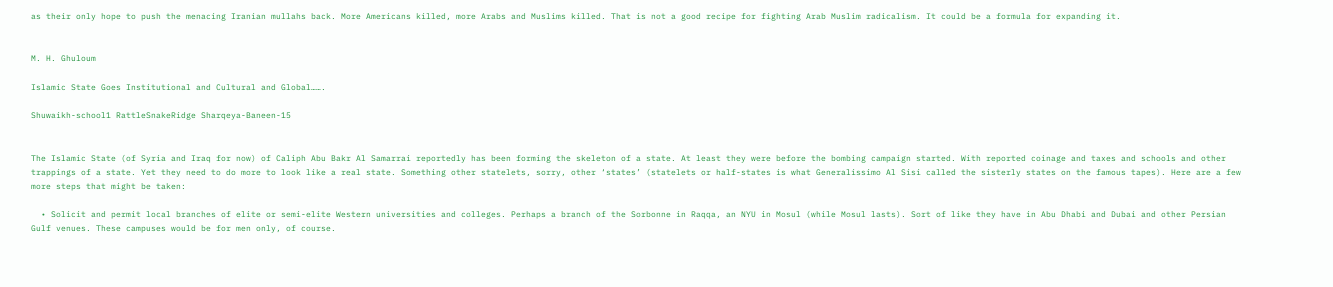as their only hope to push the menacing Iranian mullahs back. More Americans killed, more Arabs and Muslims killed. That is not a good recipe for fighting Arab Muslim radicalism. It could be a formula for expanding it.


M. H. Ghuloum

Islamic State Goes Institutional and Cultural and Global…….

Shuwaikh-school1 RattleSnakeRidge Sharqeya-Baneen-15


The Islamic State (of Syria and Iraq for now) of Caliph Abu Bakr Al Samarrai reportedly has been forming the skeleton of a state. At least they were before the bombing campaign started. With reported coinage and taxes and schools and other trappings of a state. Yet they need to do more to look like a real state. Something other statelets, sorry, other ‘states’ (statelets or half-states is what Generalissimo Al Sisi called the sisterly states on the famous tapes). Here are a few more steps that might be taken:

  • Solicit and permit local branches of elite or semi-elite Western universities and colleges. Perhaps a branch of the Sorbonne in Raqqa, an NYU in Mosul (while Mosul lasts). Sort of like they have in Abu Dhabi and Dubai and other Persian Gulf venues. These campuses would be for men only, of course.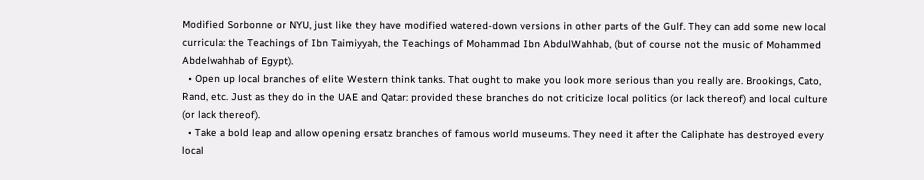Modified Sorbonne or NYU, just like they have modified watered-down versions in other parts of the Gulf. They can add some new local curricula: the Teachings of Ibn Taimiyyah, the Teachings of Mohammad Ibn AbdulWahhab, (but of course not the music of Mohammed Abdelwahhab of Egypt).
  • Open up local branches of elite Western think tanks. That ought to make you look more serious than you really are. Brookings, Cato, Rand, etc. Just as they do in the UAE and Qatar: provided these branches do not criticize local politics (or lack thereof) and local culture (or lack thereof).
  • Take a bold leap and allow opening ersatz branches of famous world museums. They need it after the Caliphate has destroyed every local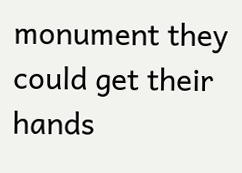monument they could get their hands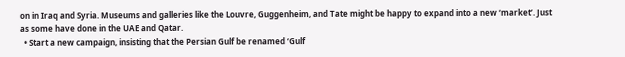on in Iraq and Syria. Museums and galleries like the Louvre, Guggenheim, and Tate might be happy to expand into a new ‘market’. Just as some have done in the UAE and Qatar.
  • Start a new campaign, insisting that the Persian Gulf be renamed ‘Gulf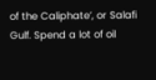of the Caliphate’, or Salafi Gulf. Spend a lot of oil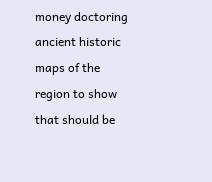money doctoring ancient historic maps of the region to show that should be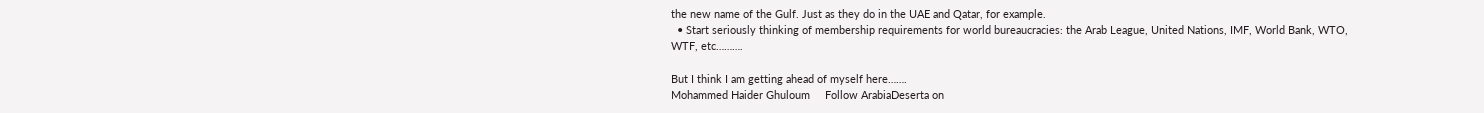the new name of the Gulf. Just as they do in the UAE and Qatar, for example.
  • Start seriously thinking of membership requirements for world bureaucracies: the Arab League, United Nations, IMF, World Bank, WTO, WTF, etc……….

But I think I am getting ahead of myself here…….
Mohammed Haider Ghuloum     Follow ArabiaDeserta on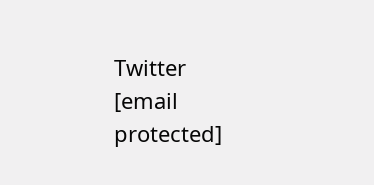Twitter
[email protected]